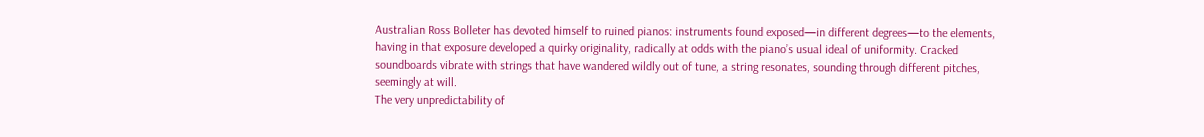Australian Ross Bolleter has devoted himself to ruined pianos: instruments found exposed—in different degrees—to the elements, having in that exposure developed a quirky originality, radically at odds with the piano’s usual ideal of uniformity. Cracked soundboards vibrate with strings that have wandered wildly out of tune, a string resonates, sounding through different pitches, seemingly at will.
The very unpredictability of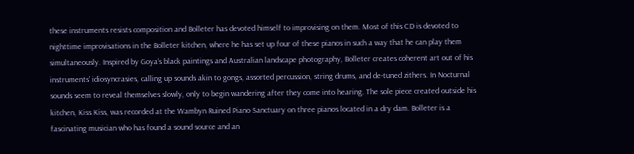these instruments resists composition and Bolleter has devoted himself to improvising on them. Most of this CD is devoted to nighttime improvisations in the Bolleter kitchen, where he has set up four of these pianos in such a way that he can play them simultaneously. Inspired by Goya’s black paintings and Australian landscape photography, Bolleter creates coherent art out of his instruments’ idiosyncrasies, calling up sounds akin to gongs, assorted percussion, string drums, and de-tuned zithers. In Nocturnal sounds seem to reveal themselves slowly, only to begin wandering after they come into hearing. The sole piece created outside his kitchen, Kiss Kiss, was recorded at the Wambyn Ruined Piano Sanctuary on three pianos located in a dry dam. Bolleter is a fascinating musician who has found a sound source and an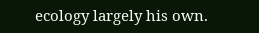ecology largely his own.